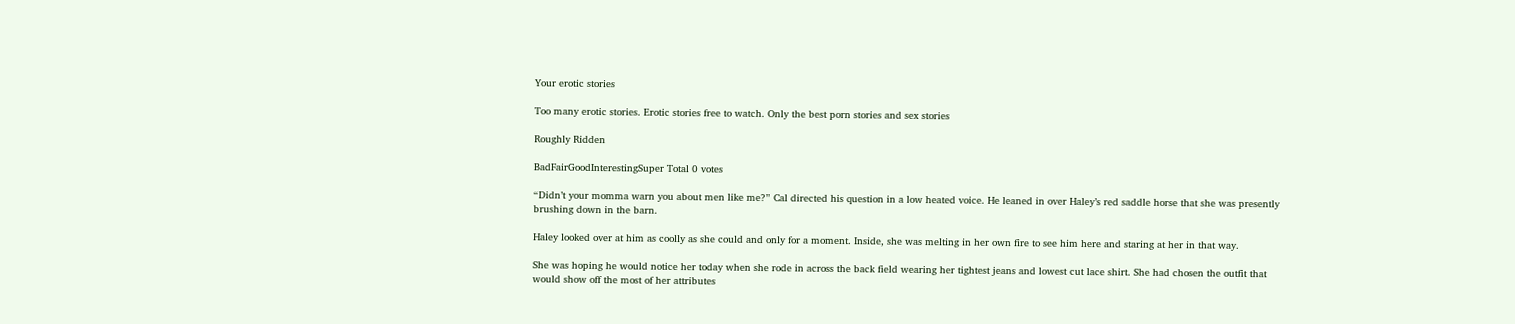Your erotic stories

Too many erotic stories. Erotic stories free to watch. Only the best porn stories and sex stories

Roughly Ridden

BadFairGoodInterestingSuper Total 0 votes

“Didn’t your momma warn you about men like me?” Cal directed his question in a low heated voice. He leaned in over Haley’s red saddle horse that she was presently brushing down in the barn.

Haley looked over at him as coolly as she could and only for a moment. Inside, she was melting in her own fire to see him here and staring at her in that way.

She was hoping he would notice her today when she rode in across the back field wearing her tightest jeans and lowest cut lace shirt. She had chosen the outfit that would show off the most of her attributes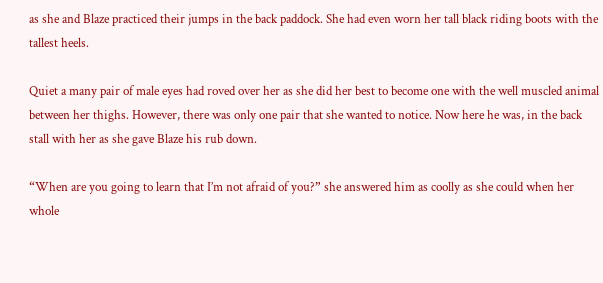as she and Blaze practiced their jumps in the back paddock. She had even worn her tall black riding boots with the tallest heels.

Quiet a many pair of male eyes had roved over her as she did her best to become one with the well muscled animal between her thighs. However, there was only one pair that she wanted to notice. Now here he was, in the back stall with her as she gave Blaze his rub down.

“When are you going to learn that I’m not afraid of you?” she answered him as coolly as she could when her whole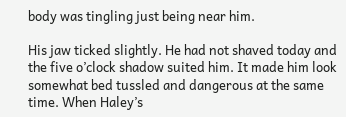body was tingling just being near him.

His jaw ticked slightly. He had not shaved today and the five o’clock shadow suited him. It made him look somewhat bed tussled and dangerous at the same time. When Haley’s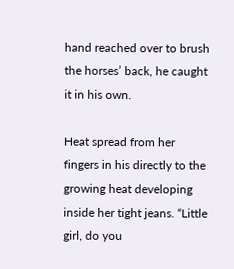hand reached over to brush the horses’ back, he caught it in his own.

Heat spread from her fingers in his directly to the growing heat developing inside her tight jeans. “Little girl, do you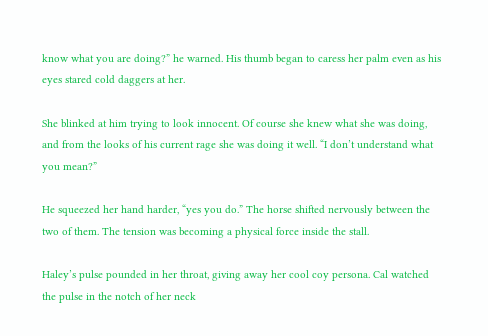know what you are doing?” he warned. His thumb began to caress her palm even as his eyes stared cold daggers at her.

She blinked at him trying to look innocent. Of course she knew what she was doing, and from the looks of his current rage she was doing it well. “I don’t understand what you mean?”

He squeezed her hand harder, “yes you do.” The horse shifted nervously between the two of them. The tension was becoming a physical force inside the stall.

Haley’s pulse pounded in her throat, giving away her cool coy persona. Cal watched the pulse in the notch of her neck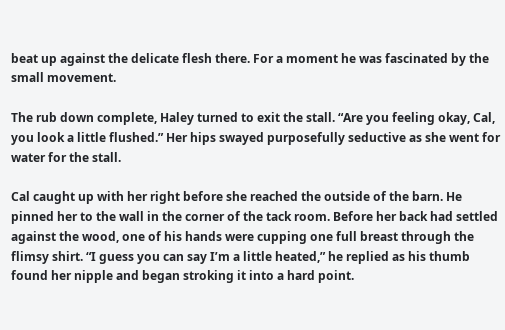beat up against the delicate flesh there. For a moment he was fascinated by the small movement.

The rub down complete, Haley turned to exit the stall. “Are you feeling okay, Cal, you look a little flushed.” Her hips swayed purposefully seductive as she went for water for the stall.

Cal caught up with her right before she reached the outside of the barn. He pinned her to the wall in the corner of the tack room. Before her back had settled against the wood, one of his hands were cupping one full breast through the flimsy shirt. “I guess you can say I’m a little heated,” he replied as his thumb found her nipple and began stroking it into a hard point.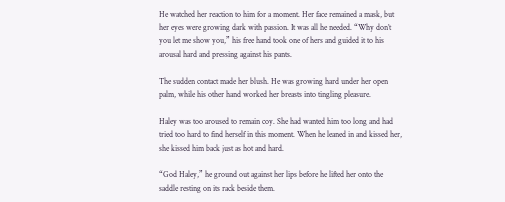He watched her reaction to him for a moment. Her face remained a mask, but her eyes were growing dark with passion. It was all he needed. “Why don’t you let me show you,” his free hand took one of hers and guided it to his arousal hard and pressing against his pants.

The sudden contact made her blush. He was growing hard under her open palm, while his other hand worked her breasts into tingling pleasure.

Haley was too aroused to remain coy. She had wanted him too long and had tried too hard to find herself in this moment. When he leaned in and kissed her, she kissed him back just as hot and hard.

“God Haley,” he ground out against her lips before he lifted her onto the saddle resting on its rack beside them.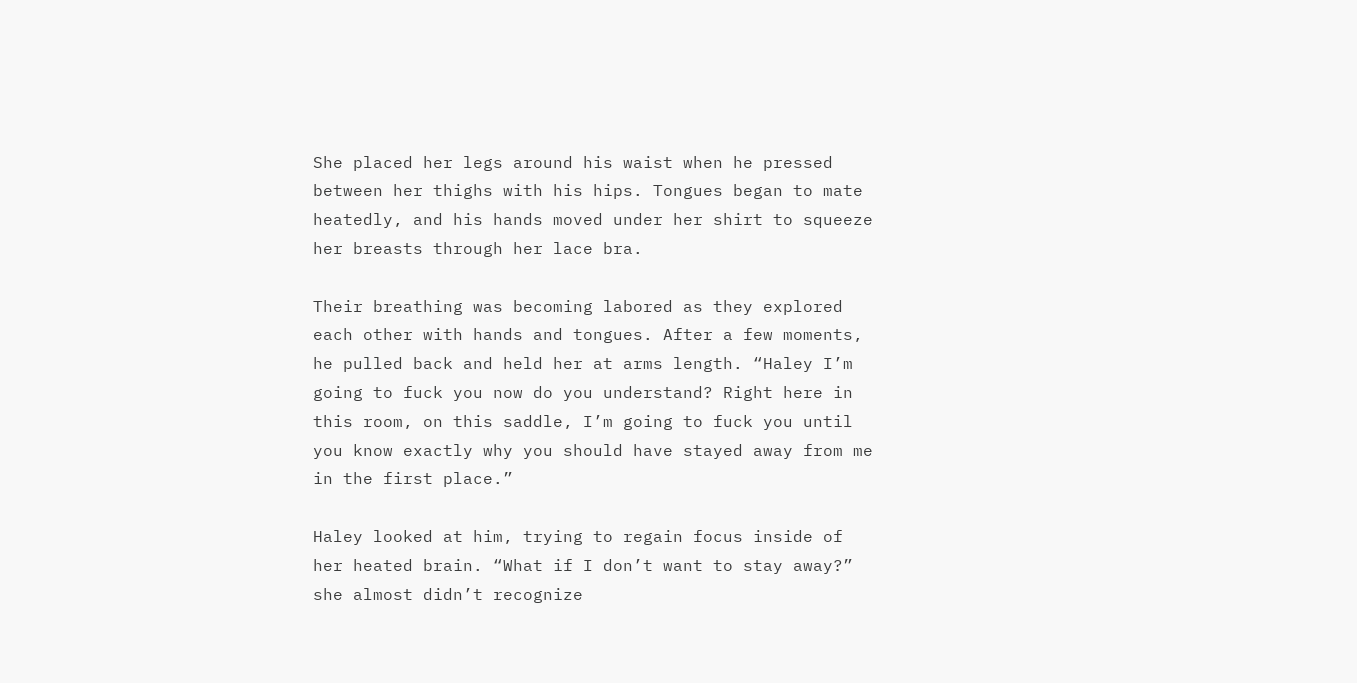She placed her legs around his waist when he pressed between her thighs with his hips. Tongues began to mate heatedly, and his hands moved under her shirt to squeeze her breasts through her lace bra.

Their breathing was becoming labored as they explored each other with hands and tongues. After a few moments, he pulled back and held her at arms length. “Haley I’m going to fuck you now do you understand? Right here in this room, on this saddle, I’m going to fuck you until you know exactly why you should have stayed away from me in the first place.”

Haley looked at him, trying to regain focus inside of her heated brain. “What if I don’t want to stay away?” she almost didn’t recognize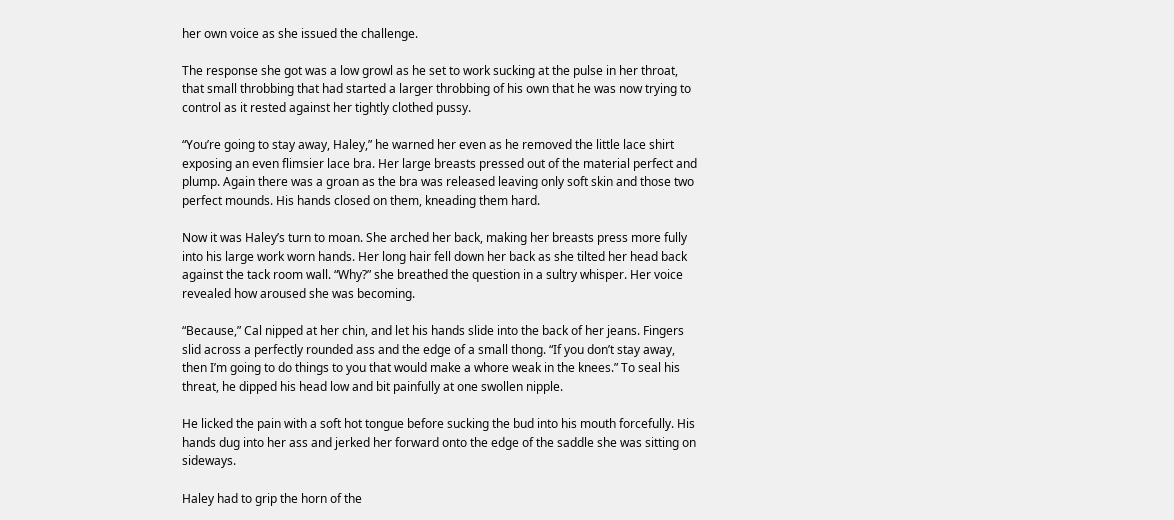her own voice as she issued the challenge.

The response she got was a low growl as he set to work sucking at the pulse in her throat, that small throbbing that had started a larger throbbing of his own that he was now trying to control as it rested against her tightly clothed pussy.

“You’re going to stay away, Haley,” he warned her even as he removed the little lace shirt exposing an even flimsier lace bra. Her large breasts pressed out of the material perfect and plump. Again there was a groan as the bra was released leaving only soft skin and those two perfect mounds. His hands closed on them, kneading them hard.

Now it was Haley’s turn to moan. She arched her back, making her breasts press more fully into his large work worn hands. Her long hair fell down her back as she tilted her head back against the tack room wall. “Why?” she breathed the question in a sultry whisper. Her voice revealed how aroused she was becoming.

“Because,” Cal nipped at her chin, and let his hands slide into the back of her jeans. Fingers slid across a perfectly rounded ass and the edge of a small thong. “If you don’t stay away, then I’m going to do things to you that would make a whore weak in the knees.” To seal his threat, he dipped his head low and bit painfully at one swollen nipple.

He licked the pain with a soft hot tongue before sucking the bud into his mouth forcefully. His hands dug into her ass and jerked her forward onto the edge of the saddle she was sitting on sideways.

Haley had to grip the horn of the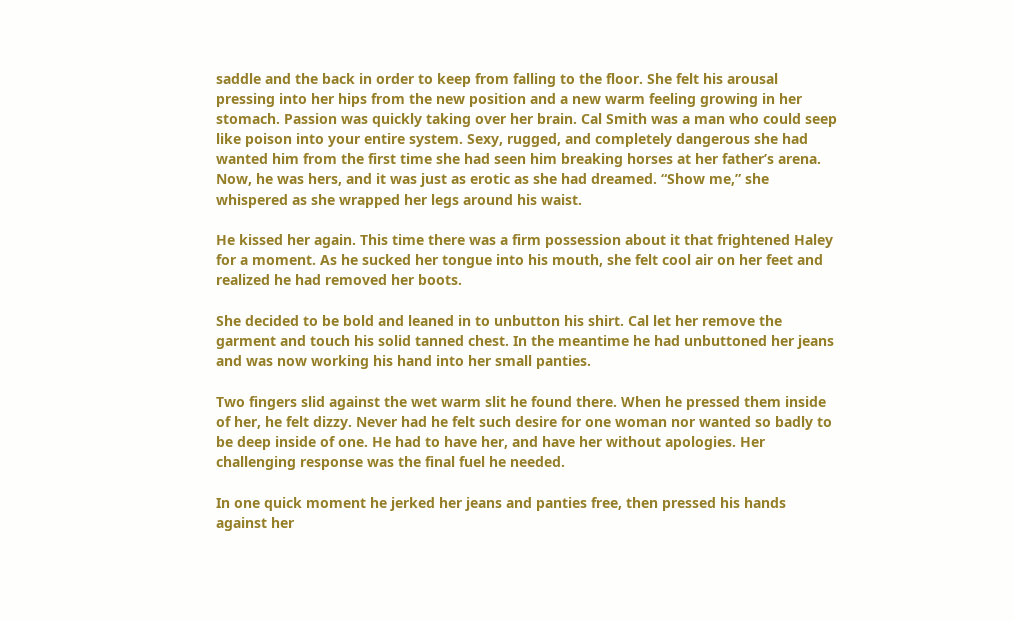saddle and the back in order to keep from falling to the floor. She felt his arousal pressing into her hips from the new position and a new warm feeling growing in her stomach. Passion was quickly taking over her brain. Cal Smith was a man who could seep like poison into your entire system. Sexy, rugged, and completely dangerous she had wanted him from the first time she had seen him breaking horses at her father’s arena. Now, he was hers, and it was just as erotic as she had dreamed. “Show me,” she whispered as she wrapped her legs around his waist.

He kissed her again. This time there was a firm possession about it that frightened Haley for a moment. As he sucked her tongue into his mouth, she felt cool air on her feet and realized he had removed her boots.

She decided to be bold and leaned in to unbutton his shirt. Cal let her remove the garment and touch his solid tanned chest. In the meantime he had unbuttoned her jeans and was now working his hand into her small panties.

Two fingers slid against the wet warm slit he found there. When he pressed them inside of her, he felt dizzy. Never had he felt such desire for one woman nor wanted so badly to be deep inside of one. He had to have her, and have her without apologies. Her challenging response was the final fuel he needed.

In one quick moment he jerked her jeans and panties free, then pressed his hands against her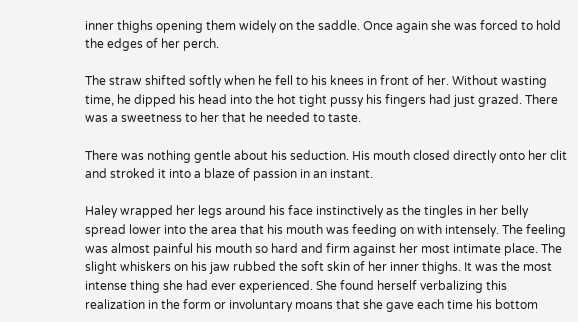inner thighs opening them widely on the saddle. Once again she was forced to hold the edges of her perch.

The straw shifted softly when he fell to his knees in front of her. Without wasting time, he dipped his head into the hot tight pussy his fingers had just grazed. There was a sweetness to her that he needed to taste.

There was nothing gentle about his seduction. His mouth closed directly onto her clit and stroked it into a blaze of passion in an instant.

Haley wrapped her legs around his face instinctively as the tingles in her belly spread lower into the area that his mouth was feeding on with intensely. The feeling was almost painful his mouth so hard and firm against her most intimate place. The slight whiskers on his jaw rubbed the soft skin of her inner thighs. It was the most intense thing she had ever experienced. She found herself verbalizing this realization in the form or involuntary moans that she gave each time his bottom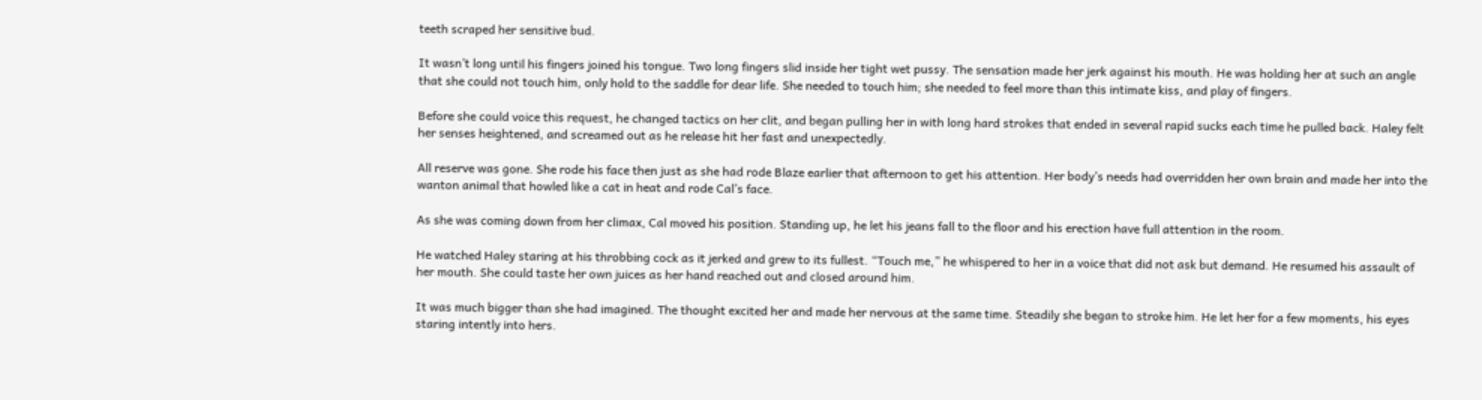teeth scraped her sensitive bud.

It wasn’t long until his fingers joined his tongue. Two long fingers slid inside her tight wet pussy. The sensation made her jerk against his mouth. He was holding her at such an angle that she could not touch him, only hold to the saddle for dear life. She needed to touch him; she needed to feel more than this intimate kiss, and play of fingers.

Before she could voice this request, he changed tactics on her clit, and began pulling her in with long hard strokes that ended in several rapid sucks each time he pulled back. Haley felt her senses heightened, and screamed out as he release hit her fast and unexpectedly.

All reserve was gone. She rode his face then just as she had rode Blaze earlier that afternoon to get his attention. Her body’s needs had overridden her own brain and made her into the wanton animal that howled like a cat in heat and rode Cal’s face.

As she was coming down from her climax, Cal moved his position. Standing up, he let his jeans fall to the floor and his erection have full attention in the room.

He watched Haley staring at his throbbing cock as it jerked and grew to its fullest. “Touch me,” he whispered to her in a voice that did not ask but demand. He resumed his assault of her mouth. She could taste her own juices as her hand reached out and closed around him.

It was much bigger than she had imagined. The thought excited her and made her nervous at the same time. Steadily she began to stroke him. He let her for a few moments, his eyes staring intently into hers.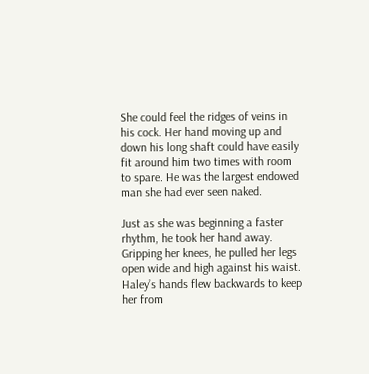She could feel the ridges of veins in his cock. Her hand moving up and down his long shaft could have easily fit around him two times with room to spare. He was the largest endowed man she had ever seen naked.

Just as she was beginning a faster rhythm, he took her hand away. Gripping her knees, he pulled her legs open wide and high against his waist. Haley’s hands flew backwards to keep her from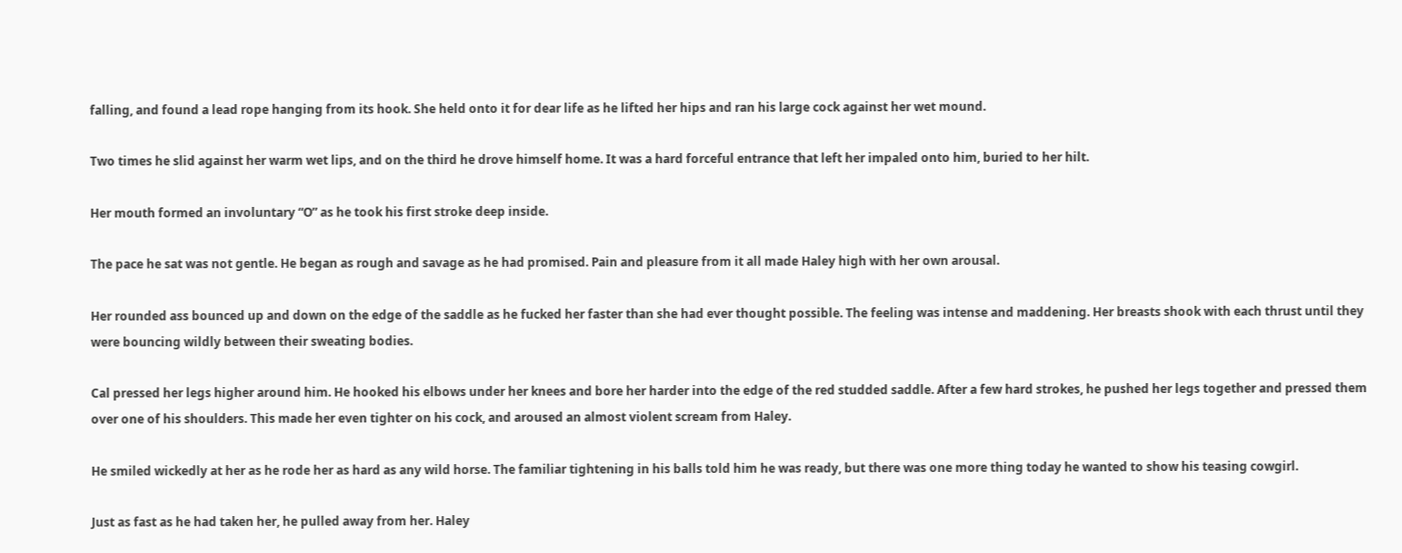falling, and found a lead rope hanging from its hook. She held onto it for dear life as he lifted her hips and ran his large cock against her wet mound.

Two times he slid against her warm wet lips, and on the third he drove himself home. It was a hard forceful entrance that left her impaled onto him, buried to her hilt.

Her mouth formed an involuntary “O” as he took his first stroke deep inside.

The pace he sat was not gentle. He began as rough and savage as he had promised. Pain and pleasure from it all made Haley high with her own arousal.

Her rounded ass bounced up and down on the edge of the saddle as he fucked her faster than she had ever thought possible. The feeling was intense and maddening. Her breasts shook with each thrust until they were bouncing wildly between their sweating bodies.

Cal pressed her legs higher around him. He hooked his elbows under her knees and bore her harder into the edge of the red studded saddle. After a few hard strokes, he pushed her legs together and pressed them over one of his shoulders. This made her even tighter on his cock, and aroused an almost violent scream from Haley.

He smiled wickedly at her as he rode her as hard as any wild horse. The familiar tightening in his balls told him he was ready, but there was one more thing today he wanted to show his teasing cowgirl.

Just as fast as he had taken her, he pulled away from her. Haley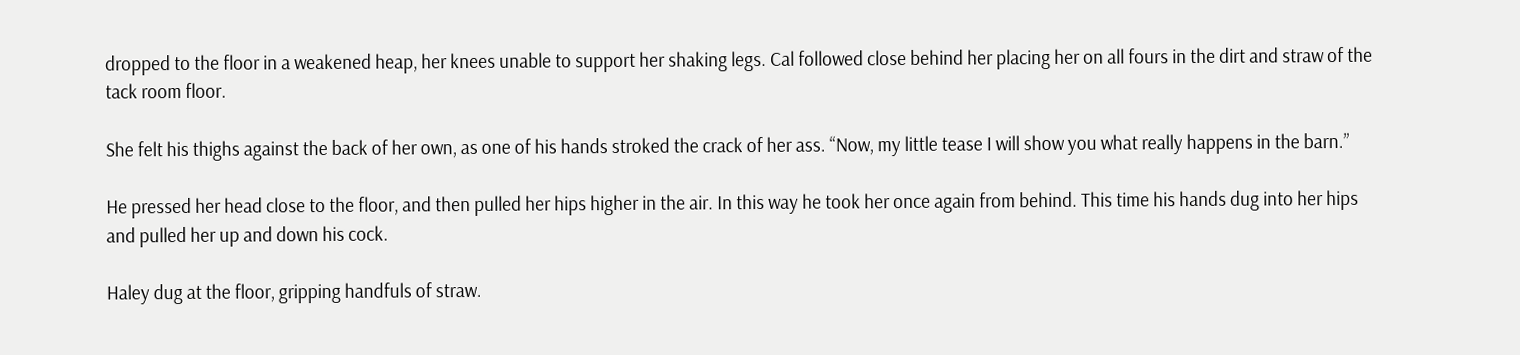dropped to the floor in a weakened heap, her knees unable to support her shaking legs. Cal followed close behind her placing her on all fours in the dirt and straw of the tack room floor.

She felt his thighs against the back of her own, as one of his hands stroked the crack of her ass. “Now, my little tease I will show you what really happens in the barn.”

He pressed her head close to the floor, and then pulled her hips higher in the air. In this way he took her once again from behind. This time his hands dug into her hips and pulled her up and down his cock.

Haley dug at the floor, gripping handfuls of straw.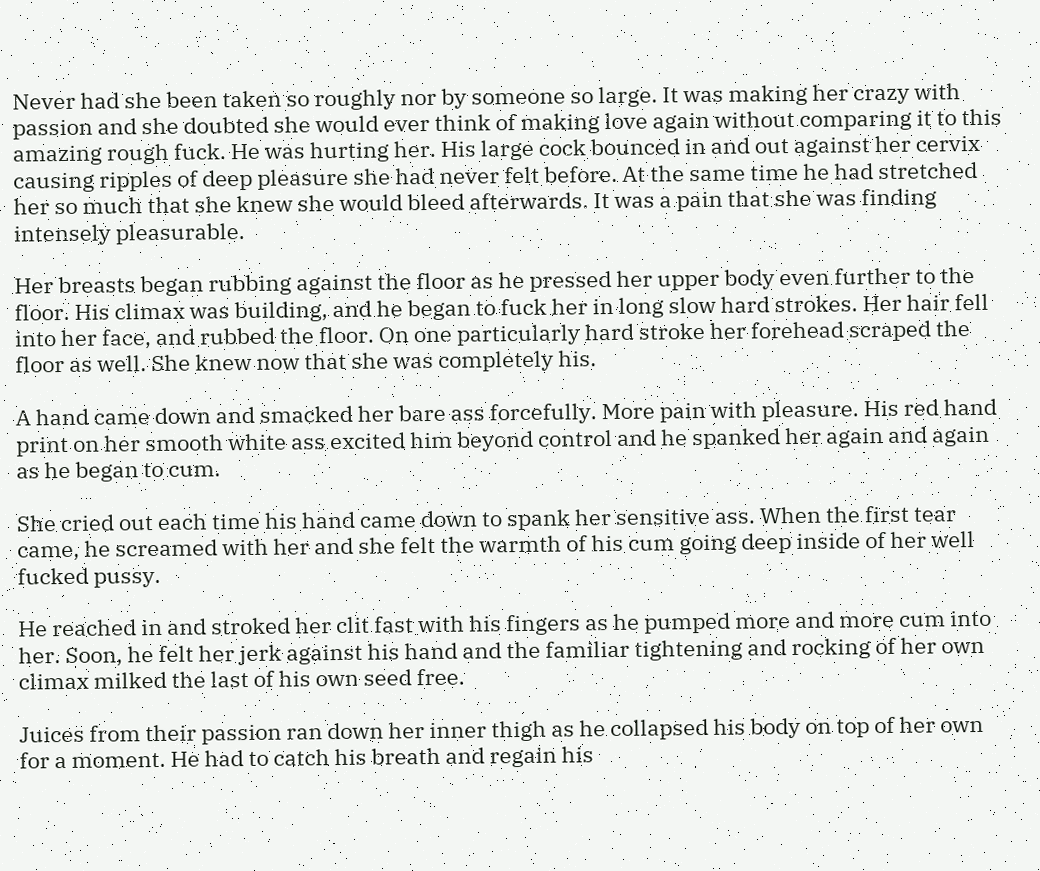Never had she been taken so roughly nor by someone so large. It was making her crazy with passion and she doubted she would ever think of making love again without comparing it to this amazing rough fuck. He was hurting her. His large cock bounced in and out against her cervix causing ripples of deep pleasure she had never felt before. At the same time he had stretched her so much that she knew she would bleed afterwards. It was a pain that she was finding intensely pleasurable.

Her breasts began rubbing against the floor as he pressed her upper body even further to the floor. His climax was building, and he began to fuck her in long slow hard strokes. Her hair fell into her face, and rubbed the floor. On one particularly hard stroke her forehead scraped the floor as well. She knew now that she was completely his.

A hand came down and smacked her bare ass forcefully. More pain with pleasure. His red hand print on her smooth white ass excited him beyond control and he spanked her again and again as he began to cum.

She cried out each time his hand came down to spank her sensitive ass. When the first tear came, he screamed with her and she felt the warmth of his cum going deep inside of her well fucked pussy.

He reached in and stroked her clit fast with his fingers as he pumped more and more cum into her. Soon, he felt her jerk against his hand and the familiar tightening and rocking of her own climax milked the last of his own seed free.

Juices from their passion ran down her inner thigh as he collapsed his body on top of her own for a moment. He had to catch his breath and regain his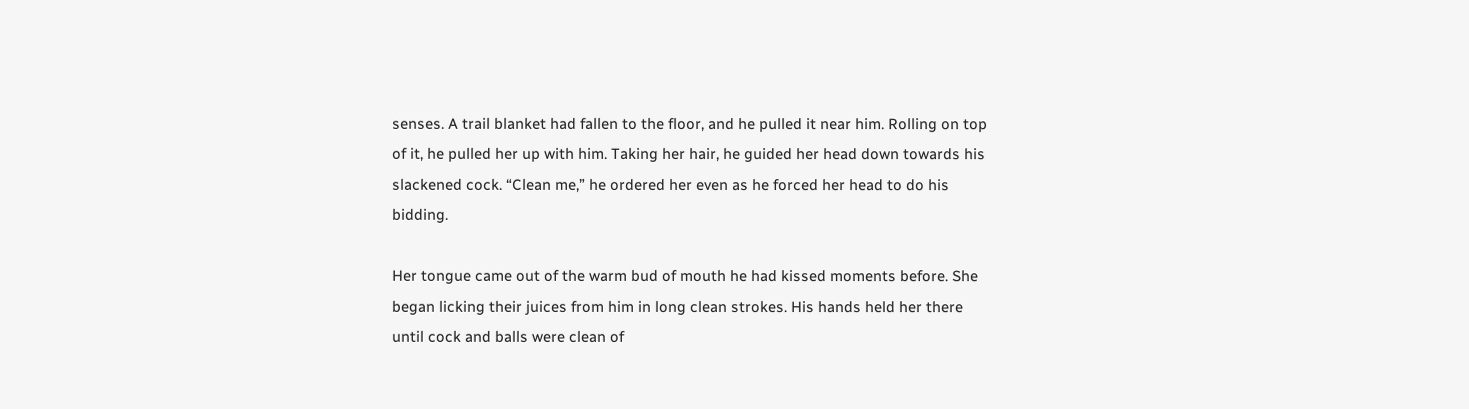senses. A trail blanket had fallen to the floor, and he pulled it near him. Rolling on top of it, he pulled her up with him. Taking her hair, he guided her head down towards his slackened cock. “Clean me,” he ordered her even as he forced her head to do his bidding.

Her tongue came out of the warm bud of mouth he had kissed moments before. She began licking their juices from him in long clean strokes. His hands held her there until cock and balls were clean of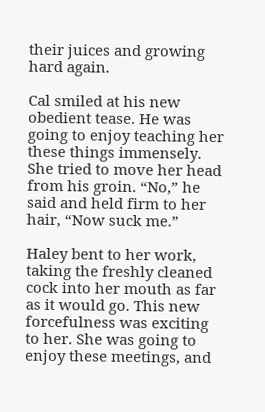their juices and growing hard again.

Cal smiled at his new obedient tease. He was going to enjoy teaching her these things immensely. She tried to move her head from his groin. “No,” he said and held firm to her hair, “Now suck me.”

Haley bent to her work, taking the freshly cleaned cock into her mouth as far as it would go. This new forcefulness was exciting to her. She was going to enjoy these meetings, and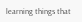learning things that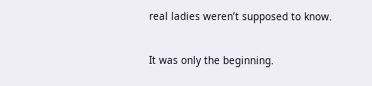real ladies weren’t supposed to know.

It was only the beginning.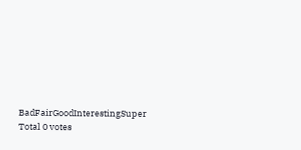BadFairGoodInterestingSuper Total 0 votes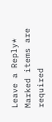Leave a Reply* Marked items are required